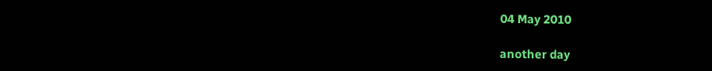04 May 2010

another day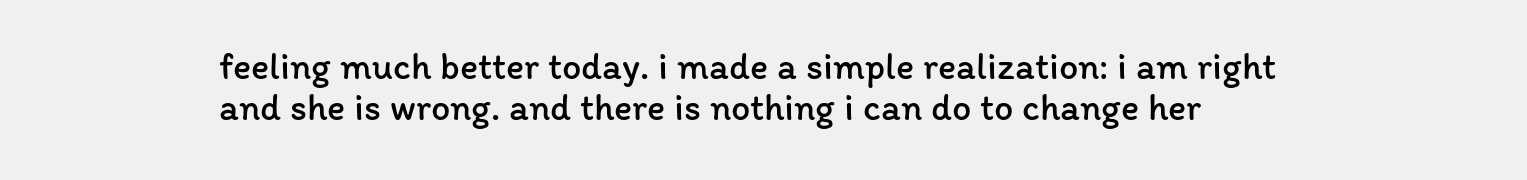feeling much better today. i made a simple realization: i am right and she is wrong. and there is nothing i can do to change her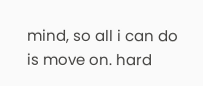mind, so all i can do is move on. hard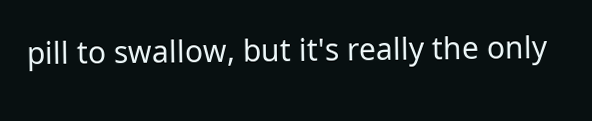pill to swallow, but it's really the only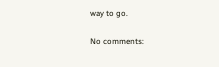way to go.

No comments: